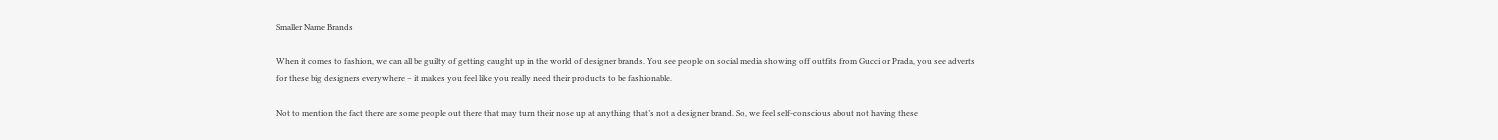Smaller Name Brands

When it comes to fashion, we can all be guilty of getting caught up in the world of designer brands. You see people on social media showing off outfits from Gucci or Prada, you see adverts for these big designers everywhere – it makes you feel like you really need their products to be fashionable.

Not to mention the fact there are some people out there that may turn their nose up at anything that’s not a designer brand. So, we feel self-conscious about not having these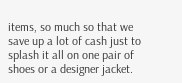items, so much so that we save up a lot of cash just to splash it all on one pair of shoes or a designer jacket.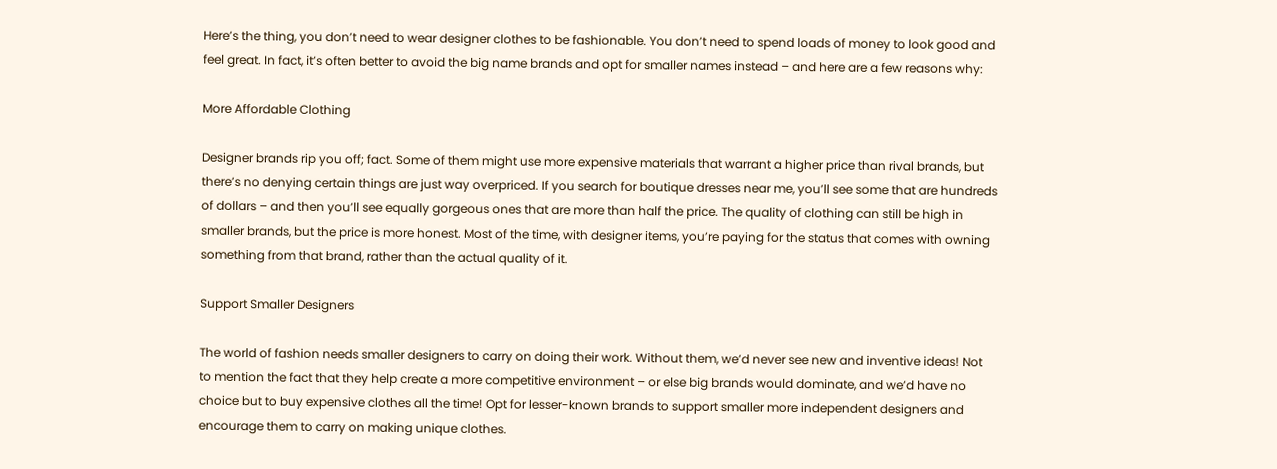Here’s the thing, you don’t need to wear designer clothes to be fashionable. You don’t need to spend loads of money to look good and feel great. In fact, it’s often better to avoid the big name brands and opt for smaller names instead – and here are a few reasons why:

More Affordable Clothing

Designer brands rip you off; fact. Some of them might use more expensive materials that warrant a higher price than rival brands, but there’s no denying certain things are just way overpriced. If you search for boutique dresses near me, you’ll see some that are hundreds of dollars – and then you’ll see equally gorgeous ones that are more than half the price. The quality of clothing can still be high in smaller brands, but the price is more honest. Most of the time, with designer items, you’re paying for the status that comes with owning something from that brand, rather than the actual quality of it.

Support Smaller Designers

The world of fashion needs smaller designers to carry on doing their work. Without them, we’d never see new and inventive ideas! Not to mention the fact that they help create a more competitive environment – or else big brands would dominate, and we’d have no choice but to buy expensive clothes all the time! Opt for lesser-known brands to support smaller more independent designers and encourage them to carry on making unique clothes.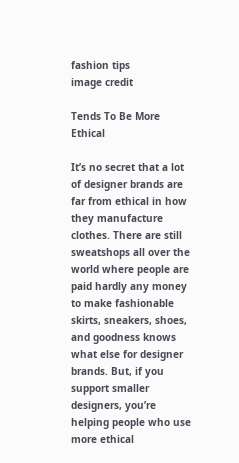fashion tips
image credit

Tends To Be More Ethical

It’s no secret that a lot of designer brands are far from ethical in how they manufacture clothes. There are still sweatshops all over the world where people are paid hardly any money to make fashionable skirts, sneakers, shoes, and goodness knows what else for designer brands. But, if you support smaller designers, you’re helping people who use more ethical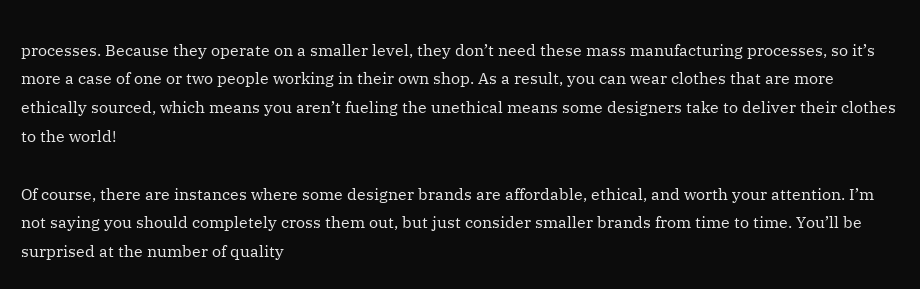processes. Because they operate on a smaller level, they don’t need these mass manufacturing processes, so it’s more a case of one or two people working in their own shop. As a result, you can wear clothes that are more ethically sourced, which means you aren’t fueling the unethical means some designers take to deliver their clothes to the world!

Of course, there are instances where some designer brands are affordable, ethical, and worth your attention. I’m not saying you should completely cross them out, but just consider smaller brands from time to time. You’ll be surprised at the number of quality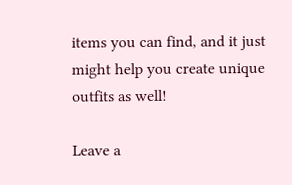items you can find, and it just might help you create unique outfits as well!

Leave a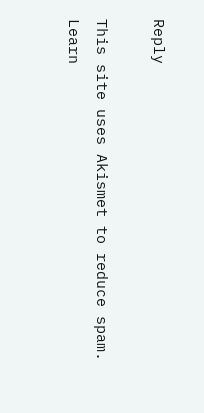Reply

This site uses Akismet to reduce spam. Learn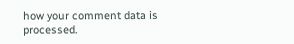how your comment data is processed.